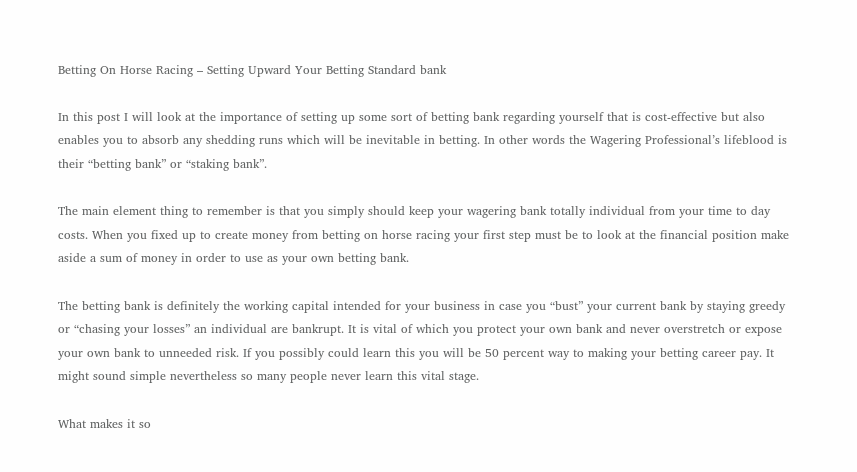Betting On Horse Racing – Setting Upward Your Betting Standard bank

In this post I will look at the importance of setting up some sort of betting bank regarding yourself that is cost-effective but also enables you to absorb any shedding runs which will be inevitable in betting. In other words the Wagering Professional’s lifeblood is their “betting bank” or “staking bank”.

The main element thing to remember is that you simply should keep your wagering bank totally individual from your time to day costs. When you fixed up to create money from betting on horse racing your first step must be to look at the financial position make aside a sum of money in order to use as your own betting bank.

The betting bank is definitely the working capital intended for your business in case you “bust” your current bank by staying greedy or “chasing your losses” an individual are bankrupt. It is vital of which you protect your own bank and never overstretch or expose your own bank to unneeded risk. If you possibly could learn this you will be 50 percent way to making your betting career pay. It might sound simple nevertheless so many people never learn this vital stage.

What makes it so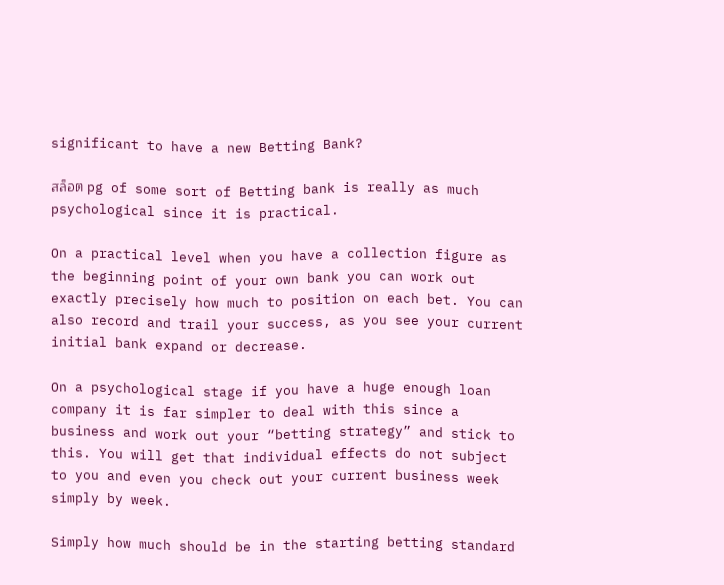significant to have a new Betting Bank?

สล็อต pg of some sort of Betting bank is really as much psychological since it is practical.

On a practical level when you have a collection figure as the beginning point of your own bank you can work out exactly precisely how much to position on each bet. You can also record and trail your success, as you see your current initial bank expand or decrease.

On a psychological stage if you have a huge enough loan company it is far simpler to deal with this since a business and work out your “betting strategy” and stick to this. You will get that individual effects do not subject to you and even you check out your current business week simply by week.

Simply how much should be in the starting betting standard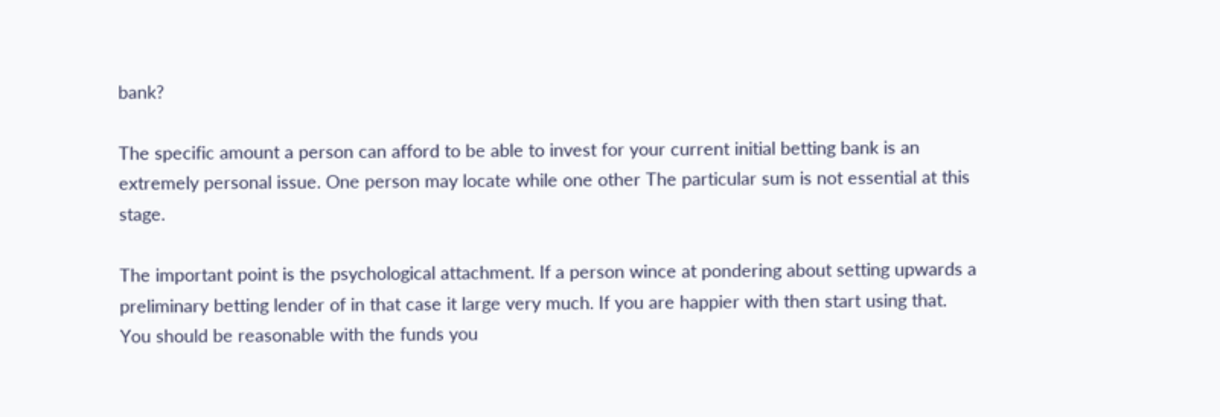bank?

The specific amount a person can afford to be able to invest for your current initial betting bank is an extremely personal issue. One person may locate while one other The particular sum is not essential at this stage.

The important point is the psychological attachment. If a person wince at pondering about setting upwards a preliminary betting lender of in that case it large very much. If you are happier with then start using that. You should be reasonable with the funds you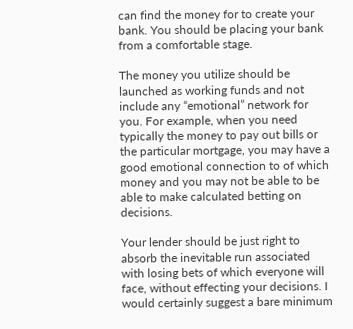can find the money for to create your bank. You should be placing your bank from a comfortable stage.

The money you utilize should be launched as working funds and not include any “emotional” network for you. For example, when you need typically the money to pay out bills or the particular mortgage, you may have a good emotional connection to of which money and you may not be able to be able to make calculated betting on decisions.

Your lender should be just right to absorb the inevitable run associated with losing bets of which everyone will face, without effecting your decisions. I would certainly suggest a bare minimum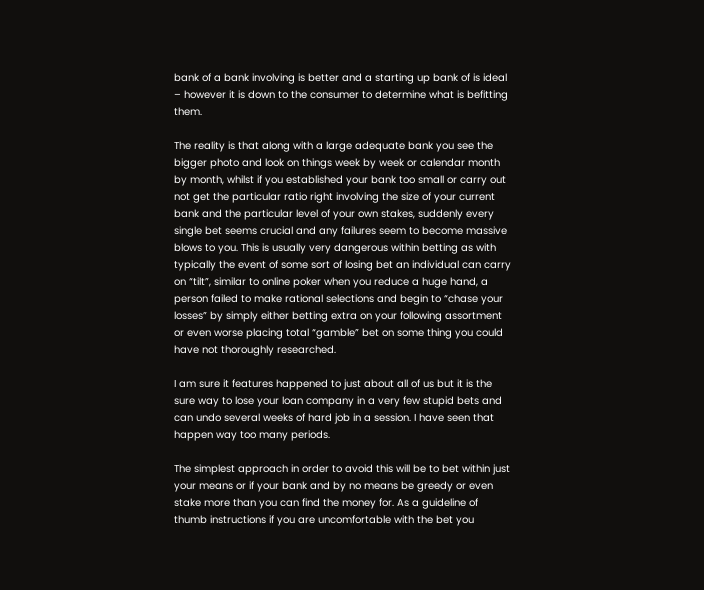bank of a bank involving is better and a starting up bank of is ideal – however it is down to the consumer to determine what is befitting them.

The reality is that along with a large adequate bank you see the bigger photo and look on things week by week or calendar month by month, whilst if you established your bank too small or carry out not get the particular ratio right involving the size of your current bank and the particular level of your own stakes, suddenly every single bet seems crucial and any failures seem to become massive blows to you. This is usually very dangerous within betting as with typically the event of some sort of losing bet an individual can carry on “tilt”, similar to online poker when you reduce a huge hand, a person failed to make rational selections and begin to “chase your losses” by simply either betting extra on your following assortment or even worse placing total “gamble” bet on some thing you could have not thoroughly researched.

I am sure it features happened to just about all of us but it is the sure way to lose your loan company in a very few stupid bets and can undo several weeks of hard job in a session. I have seen that happen way too many periods.

The simplest approach in order to avoid this will be to bet within just your means or if your bank and by no means be greedy or even stake more than you can find the money for. As a guideline of thumb instructions if you are uncomfortable with the bet you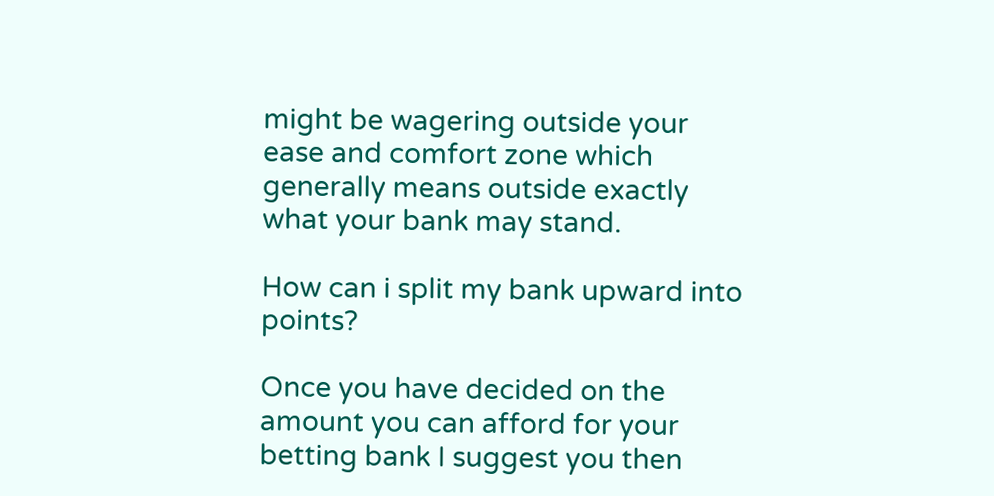might be wagering outside your ease and comfort zone which generally means outside exactly what your bank may stand.

How can i split my bank upward into points?

Once you have decided on the amount you can afford for your betting bank I suggest you then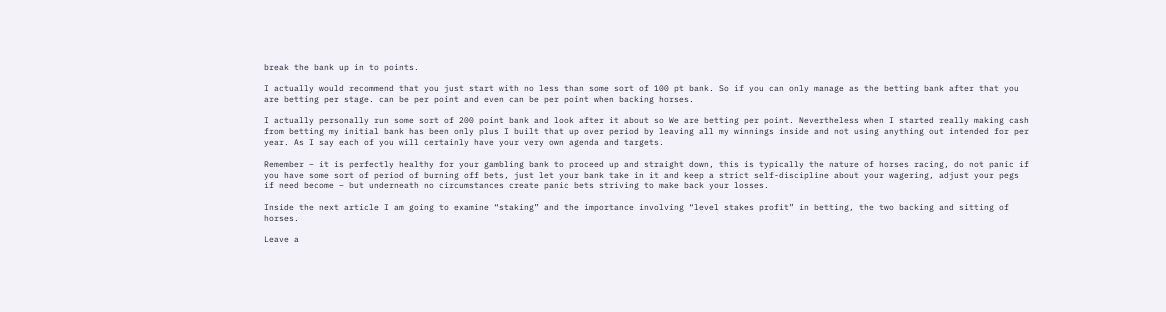break the bank up in to points.

I actually would recommend that you just start with no less than some sort of 100 pt bank. So if you can only manage as the betting bank after that you are betting per stage. can be per point and even can be per point when backing horses.

I actually personally run some sort of 200 point bank and look after it about so We are betting per point. Nevertheless when I started really making cash from betting my initial bank has been only plus I built that up over period by leaving all my winnings inside and not using anything out intended for per year. As I say each of you will certainly have your very own agenda and targets.

Remember – it is perfectly healthy for your gambling bank to proceed up and straight down, this is typically the nature of horses racing, do not panic if you have some sort of period of burning off bets, just let your bank take in it and keep a strict self-discipline about your wagering, adjust your pegs if need become – but underneath no circumstances create panic bets striving to make back your losses.

Inside the next article I am going to examine “staking” and the importance involving “level stakes profit” in betting, the two backing and sitting of horses.

Leave a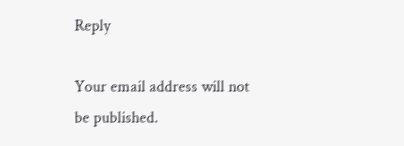Reply

Your email address will not be published.